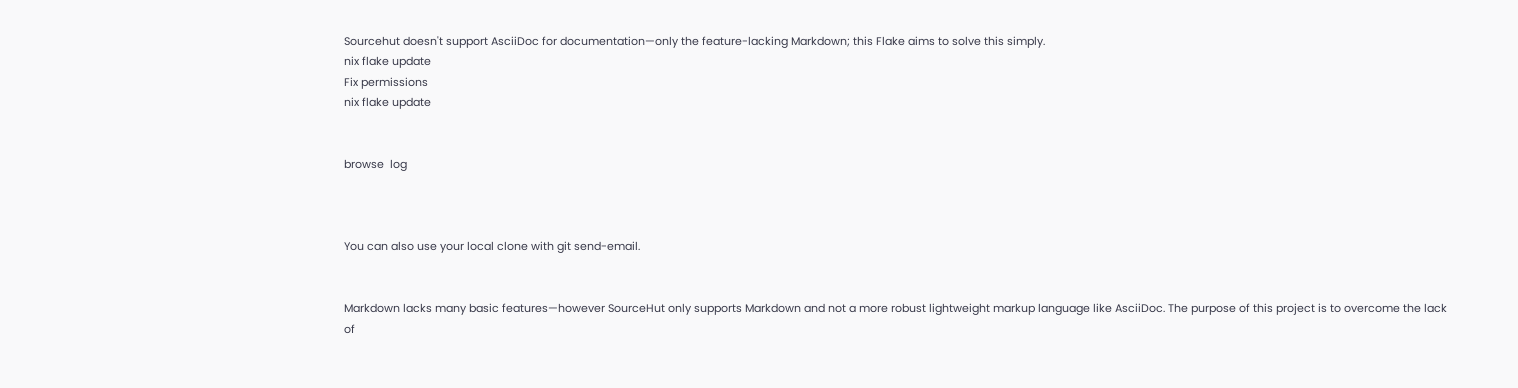Sourcehut doesn't support AsciiDoc for documentation—only the feature-lacking Markdown; this Flake aims to solve this simply.
nix flake update
Fix permissions
nix flake update


browse  log



You can also use your local clone with git send-email.


Markdown lacks many basic features—however SourceHut only supports Markdown and not a more robust lightweight markup language like AsciiDoc. The purpose of this project is to overcome the lack of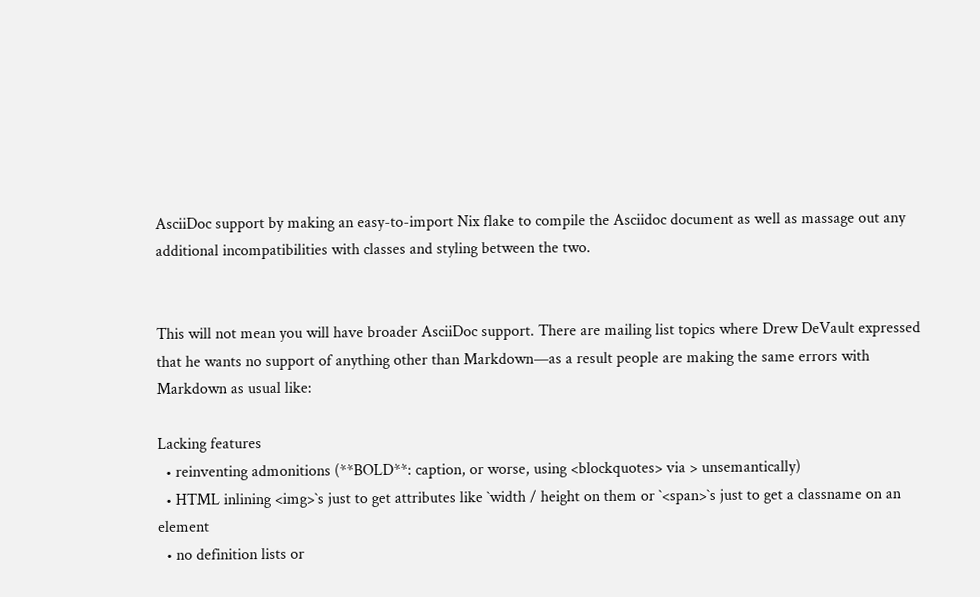AsciiDoc support by making an easy-to-import Nix flake to compile the Asciidoc document as well as massage out any additional incompatibilities with classes and styling between the two.


This will not mean you will have broader AsciiDoc support. There are mailing list topics where Drew DeVault expressed that he wants no support of anything other than Markdown—as a result people are making the same errors with Markdown as usual like:

Lacking features
  • reinventing admonitions (**BOLD**: caption, or worse, using <blockquotes> via > unsemantically)
  • HTML inlining <img>`s just to get attributes like `width / height on them or `<span>`s just to get a classname on an element
  • no definition lists or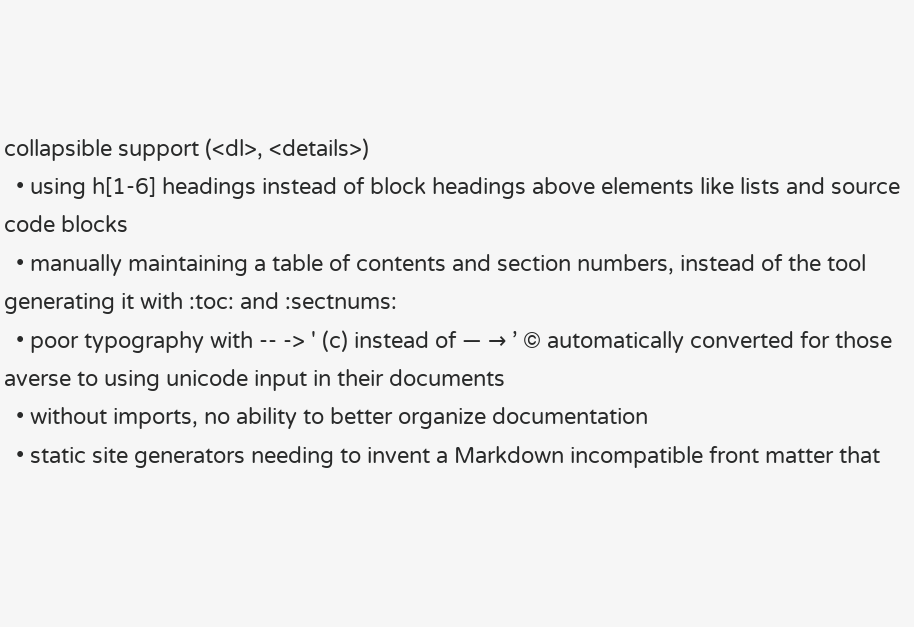collapsible support (<dl>, <details>)
  • using h[1-6] headings instead of block headings above elements like lists and source code blocks
  • manually maintaining a table of contents and section numbers, instead of the tool generating it with :toc: and :sectnums:
  • poor typography with -- -> ' (c) instead of — → ’ © automatically converted for those averse to using unicode input in their documents
  • without imports, no ability to better organize documentation
  • static site generators needing to invent a Markdown incompatible front matter that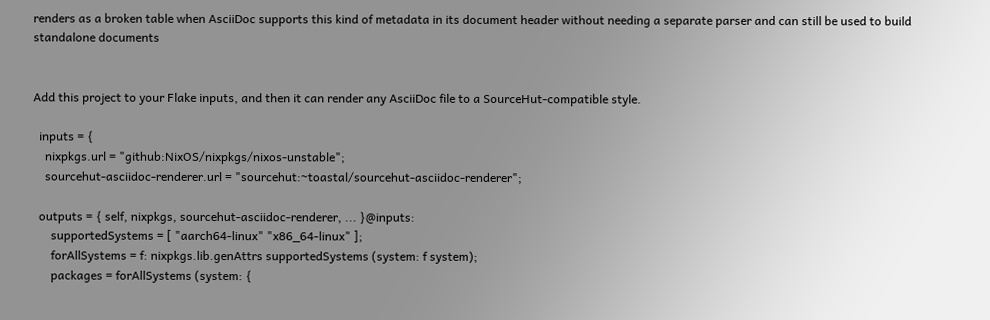renders as a broken table when AsciiDoc supports this kind of metadata in its document header without needing a separate parser and can still be used to build standalone documents


Add this project to your Flake inputs, and then it can render any AsciiDoc file to a SourceHut-compatible style.

  inputs = {
    nixpkgs.url = "github:NixOS/nixpkgs/nixos-unstable";
    sourcehut-asciidoc-renderer.url = "sourcehut:~toastal/sourcehut-asciidoc-renderer";

  outputs = { self, nixpkgs, sourcehut-asciidoc-renderer, ... }@inputs:
      supportedSystems = [ "aarch64-linux" "x86_64-linux" ];
      forAllSystems = f: nixpkgs.lib.genAttrs supportedSystems (system: f system);
      packages = forAllSystems (system: {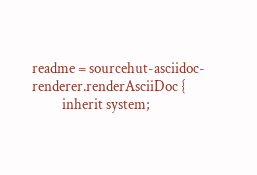readme = sourcehut-asciidoc-renderer.renderAsciiDoc {
          inherit system;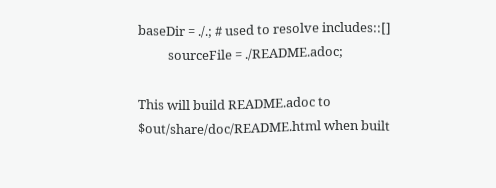baseDir = ./.; # used to resolve includes::[]
          sourceFile = ./README.adoc;

This will build README.adoc to $out/share/doc/README.html when built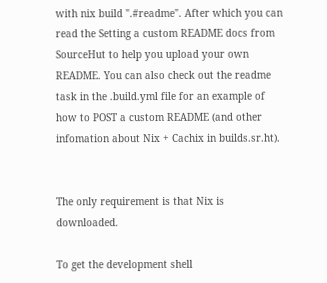with nix build ".#readme". After which you can read the Setting a custom README docs from SourceHut to help you upload your own README. You can also check out the readme task in the .build.yml file for an example of how to POST a custom README (and other infomation about Nix + Cachix in builds.sr.ht).


The only requirement is that Nix is downloaded.

To get the development shell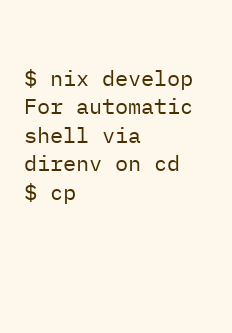$ nix develop
For automatic shell via direnv on cd
$ cp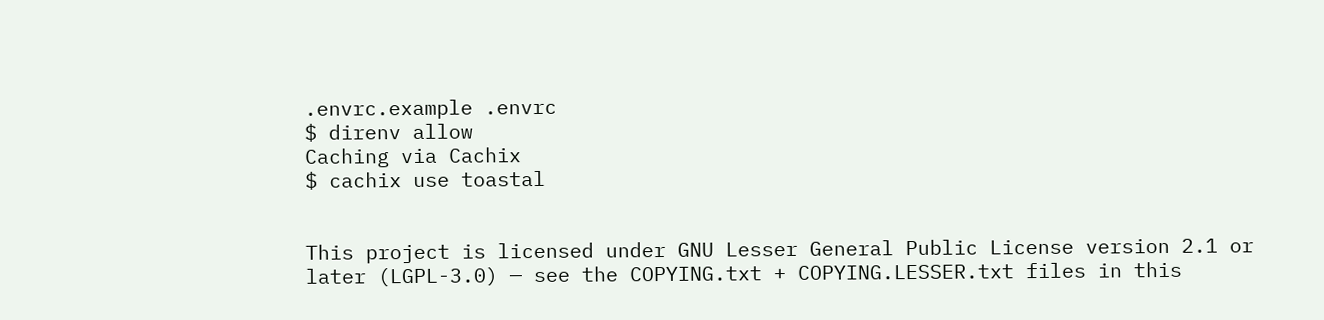.envrc.example .envrc
$ direnv allow
Caching via Cachix
$ cachix use toastal


This project is licensed under GNU Lesser General Public License version 2.1 or later (LGPL-3.0) — see the COPYING.txt + COPYING.LESSER.txt files in this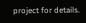project for details.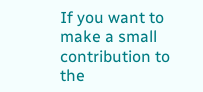If you want to make a small contribution to the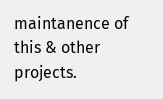maintanence of this & other projects.